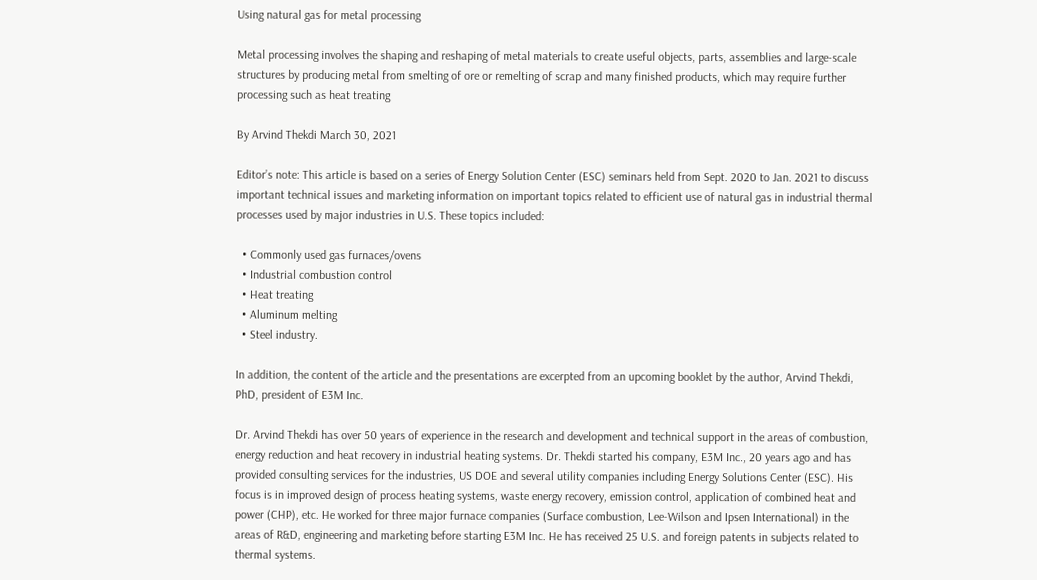Using natural gas for metal processing

Metal processing involves the shaping and reshaping of metal materials to create useful objects, parts, assemblies and large-scale structures by producing metal from smelting of ore or remelting of scrap and many finished products, which may require further processing such as heat treating

By Arvind Thekdi March 30, 2021

Editor’s note: This article is based on a series of Energy Solution Center (ESC) seminars held from Sept. 2020 to Jan. 2021 to discuss important technical issues and marketing information on important topics related to efficient use of natural gas in industrial thermal processes used by major industries in U.S. These topics included:

  • Commonly used gas furnaces/ovens
  • Industrial combustion control
  • Heat treating
  • Aluminum melting
  • Steel industry.

In addition, the content of the article and the presentations are excerpted from an upcoming booklet by the author, Arvind Thekdi, PhD, president of E3M Inc.

Dr. Arvind Thekdi has over 50 years of experience in the research and development and technical support in the areas of combustion, energy reduction and heat recovery in industrial heating systems. Dr. Thekdi started his company, E3M Inc., 20 years ago and has provided consulting services for the industries, US DOE and several utility companies including Energy Solutions Center (ESC). His focus is in improved design of process heating systems, waste energy recovery, emission control, application of combined heat and power (CHP), etc. He worked for three major furnace companies (Surface combustion, Lee-Wilson and Ipsen International) in the areas of R&D, engineering and marketing before starting E3M Inc. He has received 25 U.S. and foreign patents in subjects related to thermal systems.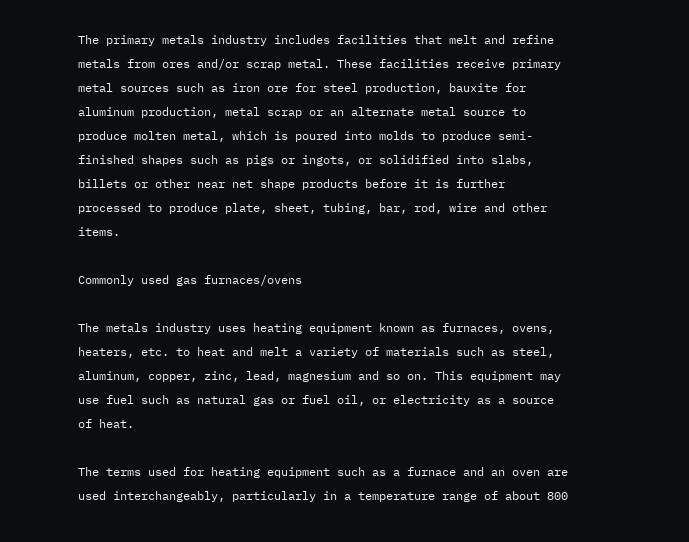The primary metals industry includes facilities that melt and refine metals from ores and/or scrap metal. These facilities receive primary metal sources such as iron ore for steel production, bauxite for aluminum production, metal scrap or an alternate metal source to produce molten metal, which is poured into molds to produce semi-finished shapes such as pigs or ingots, or solidified into slabs, billets or other near net shape products before it is further processed to produce plate, sheet, tubing, bar, rod, wire and other items.

Commonly used gas furnaces/ovens

The metals industry uses heating equipment known as furnaces, ovens, heaters, etc. to heat and melt a variety of materials such as steel, aluminum, copper, zinc, lead, magnesium and so on. This equipment may use fuel such as natural gas or fuel oil, or electricity as a source of heat.

The terms used for heating equipment such as a furnace and an oven are used interchangeably, particularly in a temperature range of about 800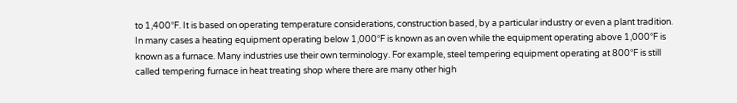to 1,400°F. It is based on operating temperature considerations, construction based, by a particular industry or even a plant tradition. In many cases a heating equipment operating below 1,000°F is known as an oven while the equipment operating above 1,000°F is known as a furnace. Many industries use their own terminology. For example, steel tempering equipment operating at 800°F is still called tempering furnace in heat treating shop where there are many other high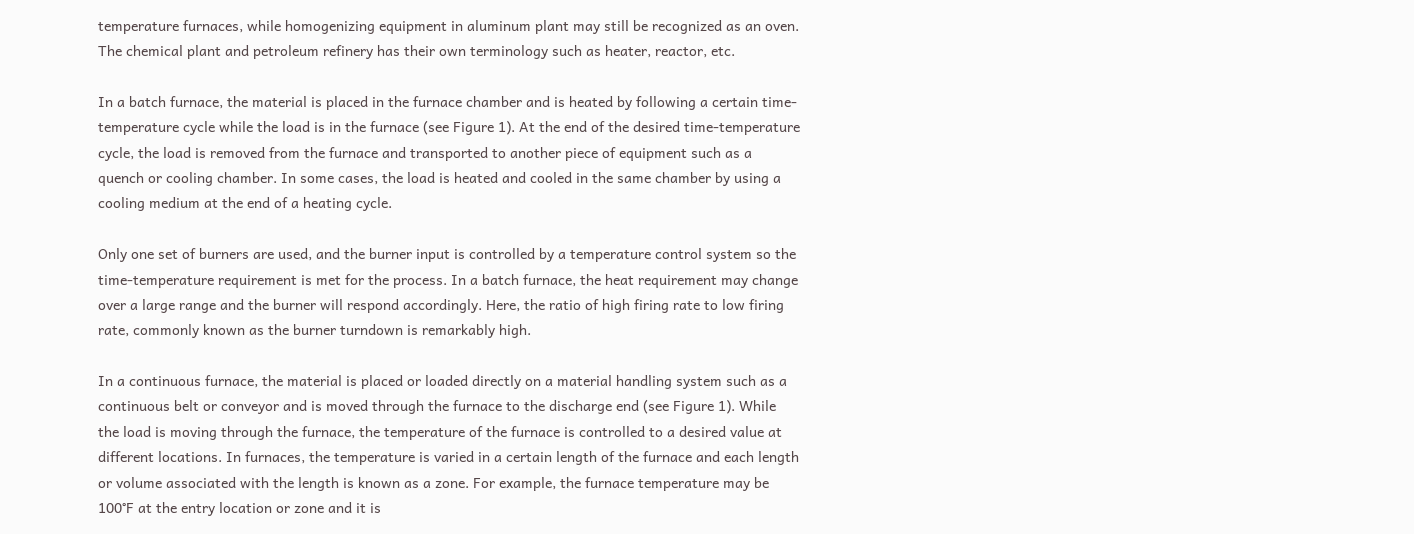temperature furnaces, while homogenizing equipment in aluminum plant may still be recognized as an oven. The chemical plant and petroleum refinery has their own terminology such as heater, reactor, etc.

In a batch furnace, the material is placed in the furnace chamber and is heated by following a certain time-temperature cycle while the load is in the furnace (see Figure 1). At the end of the desired time-temperature cycle, the load is removed from the furnace and transported to another piece of equipment such as a quench or cooling chamber. In some cases, the load is heated and cooled in the same chamber by using a cooling medium at the end of a heating cycle.

Only one set of burners are used, and the burner input is controlled by a temperature control system so the time-temperature requirement is met for the process. In a batch furnace, the heat requirement may change over a large range and the burner will respond accordingly. Here, the ratio of high firing rate to low firing rate, commonly known as the burner turndown is remarkably high.

In a continuous furnace, the material is placed or loaded directly on a material handling system such as a continuous belt or conveyor and is moved through the furnace to the discharge end (see Figure 1). While the load is moving through the furnace, the temperature of the furnace is controlled to a desired value at different locations. In furnaces, the temperature is varied in a certain length of the furnace and each length or volume associated with the length is known as a zone. For example, the furnace temperature may be 100°F at the entry location or zone and it is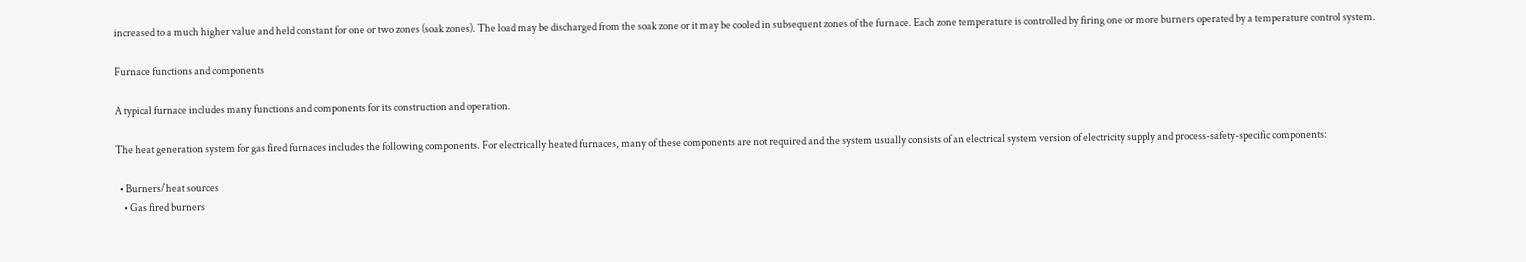increased to a much higher value and held constant for one or two zones (soak zones). The load may be discharged from the soak zone or it may be cooled in subsequent zones of the furnace. Each zone temperature is controlled by firing one or more burners operated by a temperature control system.

Furnace functions and components

A typical furnace includes many functions and components for its construction and operation.

The heat generation system for gas fired furnaces includes the following components. For electrically heated furnaces, many of these components are not required and the system usually consists of an electrical system version of electricity supply and process-safety-specific components:

  • Burners/heat sources
    • Gas fired burners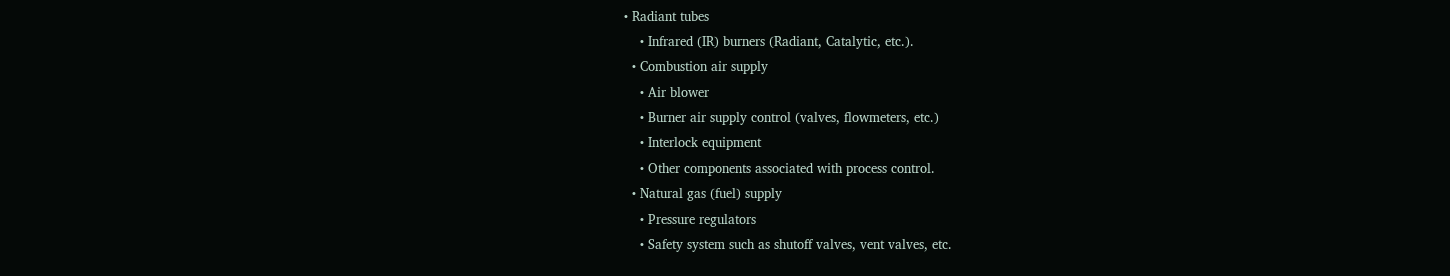• Radiant tubes
    • Infrared (IR) burners (Radiant, Catalytic, etc.).
  • Combustion air supply
    • Air blower
    • Burner air supply control (valves, flowmeters, etc.)
    • Interlock equipment
    • Other components associated with process control.
  • Natural gas (fuel) supply
    • Pressure regulators
    • Safety system such as shutoff valves, vent valves, etc.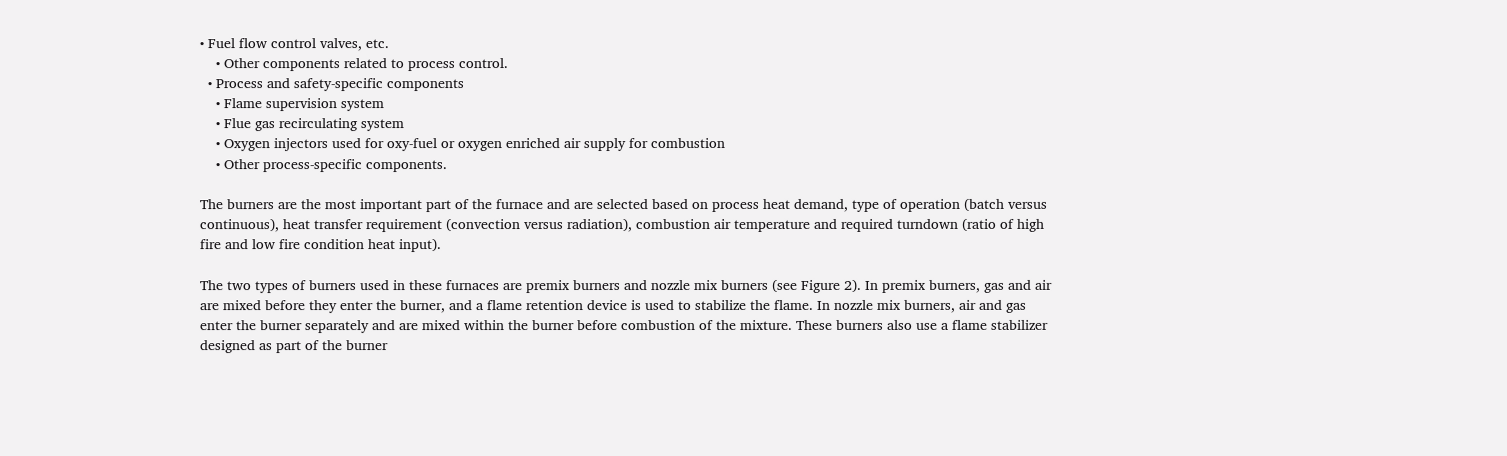• Fuel flow control valves, etc.
    • Other components related to process control.
  • Process and safety-specific components
    • Flame supervision system
    • Flue gas recirculating system
    • Oxygen injectors used for oxy-fuel or oxygen enriched air supply for combustion
    • Other process-specific components.

The burners are the most important part of the furnace and are selected based on process heat demand, type of operation (batch versus continuous), heat transfer requirement (convection versus radiation), combustion air temperature and required turndown (ratio of high fire and low fire condition heat input).

The two types of burners used in these furnaces are premix burners and nozzle mix burners (see Figure 2). In premix burners, gas and air are mixed before they enter the burner, and a flame retention device is used to stabilize the flame. In nozzle mix burners, air and gas enter the burner separately and are mixed within the burner before combustion of the mixture. These burners also use a flame stabilizer designed as part of the burner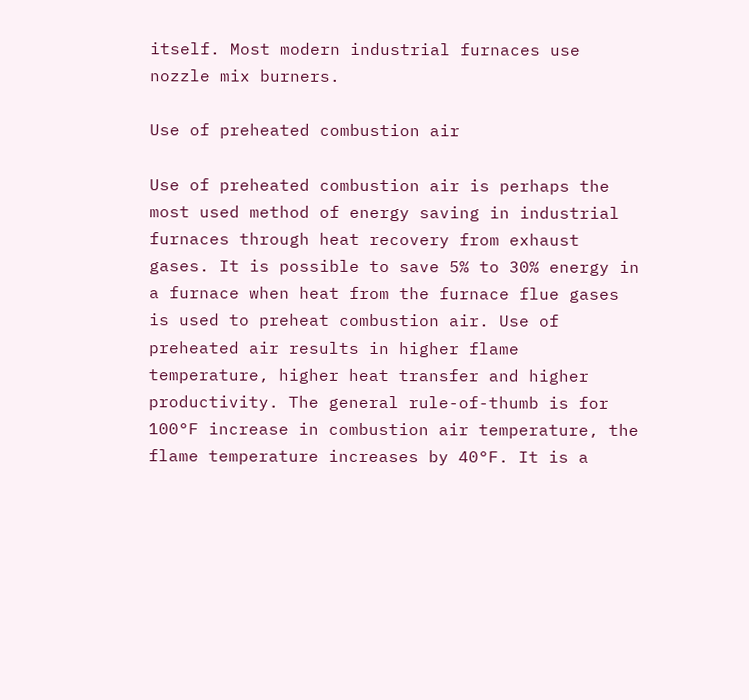itself. Most modern industrial furnaces use nozzle mix burners.

Use of preheated combustion air

Use of preheated combustion air is perhaps the most used method of energy saving in industrial furnaces through heat recovery from exhaust gases. It is possible to save 5% to 30% energy in a furnace when heat from the furnace flue gases is used to preheat combustion air. Use of preheated air results in higher flame temperature, higher heat transfer and higher productivity. The general rule-of-thumb is for 100°F increase in combustion air temperature, the flame temperature increases by 40°F. It is a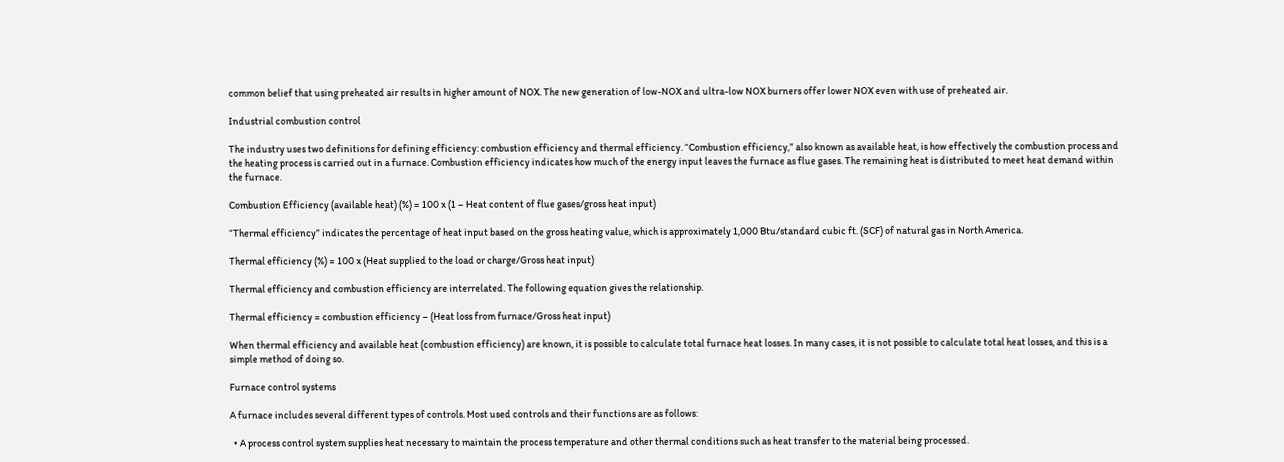common belief that using preheated air results in higher amount of NOX. The new generation of low-NOX and ultra-low NOX burners offer lower NOX even with use of preheated air.

Industrial combustion control

The industry uses two definitions for defining efficiency: combustion efficiency and thermal efficiency. “Combustion efficiency,” also known as available heat, is how effectively the combustion process and the heating process is carried out in a furnace. Combustion efficiency indicates how much of the energy input leaves the furnace as flue gases. The remaining heat is distributed to meet heat demand within the furnace.

Combustion Efficiency (available heat) (%) = 100 x (1 – Heat content of flue gases/gross heat input)

“Thermal efficiency” indicates the percentage of heat input based on the gross heating value, which is approximately 1,000 Btu/standard cubic ft. (SCF) of natural gas in North America.

Thermal efficiency (%) = 100 x (Heat supplied to the load or charge/Gross heat input)

Thermal efficiency and combustion efficiency are interrelated. The following equation gives the relationship.

Thermal efficiency = combustion efficiency – (Heat loss from furnace/Gross heat input)

When thermal efficiency and available heat (combustion efficiency) are known, it is possible to calculate total furnace heat losses. In many cases, it is not possible to calculate total heat losses, and this is a simple method of doing so.

Furnace control systems

A furnace includes several different types of controls. Most used controls and their functions are as follows:

  • A process control system supplies heat necessary to maintain the process temperature and other thermal conditions such as heat transfer to the material being processed.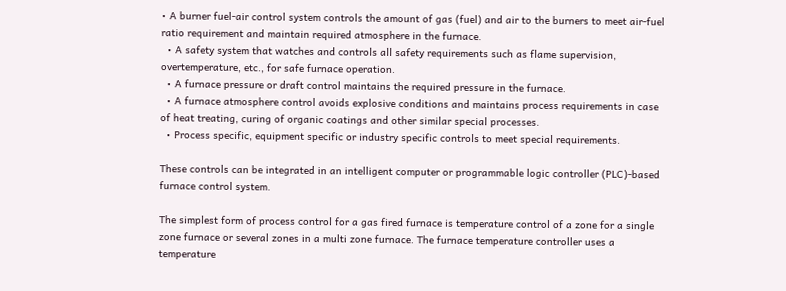• A burner fuel-air control system controls the amount of gas (fuel) and air to the burners to meet air-fuel ratio requirement and maintain required atmosphere in the furnace.
  • A safety system that watches and controls all safety requirements such as flame supervision, overtemperature, etc., for safe furnace operation.
  • A furnace pressure or draft control maintains the required pressure in the furnace.
  • A furnace atmosphere control avoids explosive conditions and maintains process requirements in case of heat treating, curing of organic coatings and other similar special processes.
  • Process specific, equipment specific or industry specific controls to meet special requirements.

These controls can be integrated in an intelligent computer or programmable logic controller (PLC)-based furnace control system.

The simplest form of process control for a gas fired furnace is temperature control of a zone for a single zone furnace or several zones in a multi zone furnace. The furnace temperature controller uses a temperature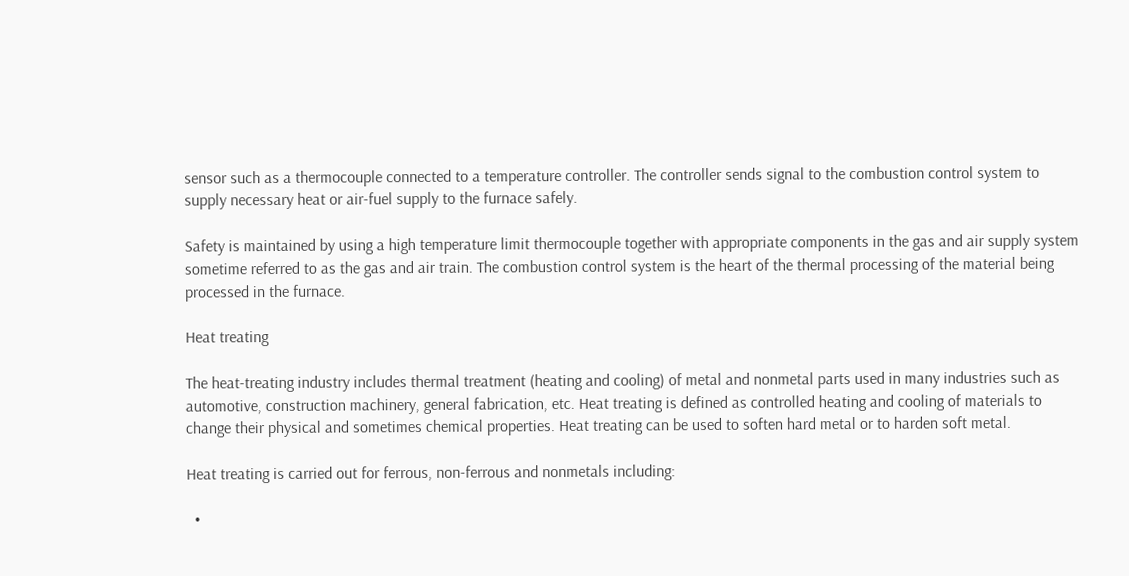sensor such as a thermocouple connected to a temperature controller. The controller sends signal to the combustion control system to supply necessary heat or air-fuel supply to the furnace safely.

Safety is maintained by using a high temperature limit thermocouple together with appropriate components in the gas and air supply system sometime referred to as the gas and air train. The combustion control system is the heart of the thermal processing of the material being processed in the furnace.

Heat treating

The heat-treating industry includes thermal treatment (heating and cooling) of metal and nonmetal parts used in many industries such as automotive, construction machinery, general fabrication, etc. Heat treating is defined as controlled heating and cooling of materials to change their physical and sometimes chemical properties. Heat treating can be used to soften hard metal or to harden soft metal.

Heat treating is carried out for ferrous, non-ferrous and nonmetals including:

  •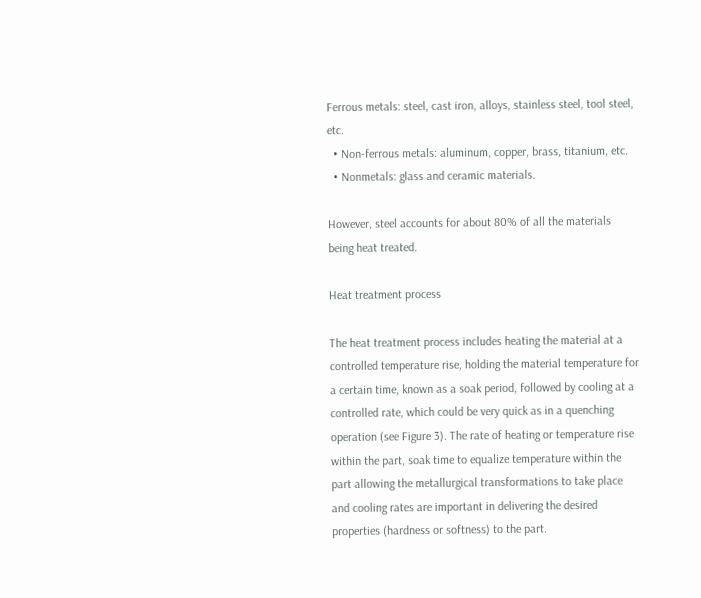Ferrous metals: steel, cast iron, alloys, stainless steel, tool steel, etc.
  • Non-ferrous metals: aluminum, copper, brass, titanium, etc.
  • Nonmetals: glass and ceramic materials.

However, steel accounts for about 80% of all the materials being heat treated.

Heat treatment process

The heat treatment process includes heating the material at a controlled temperature rise, holding the material temperature for a certain time, known as a soak period, followed by cooling at a controlled rate, which could be very quick as in a quenching operation (see Figure 3). The rate of heating or temperature rise within the part, soak time to equalize temperature within the part allowing the metallurgical transformations to take place and cooling rates are important in delivering the desired properties (hardness or softness) to the part.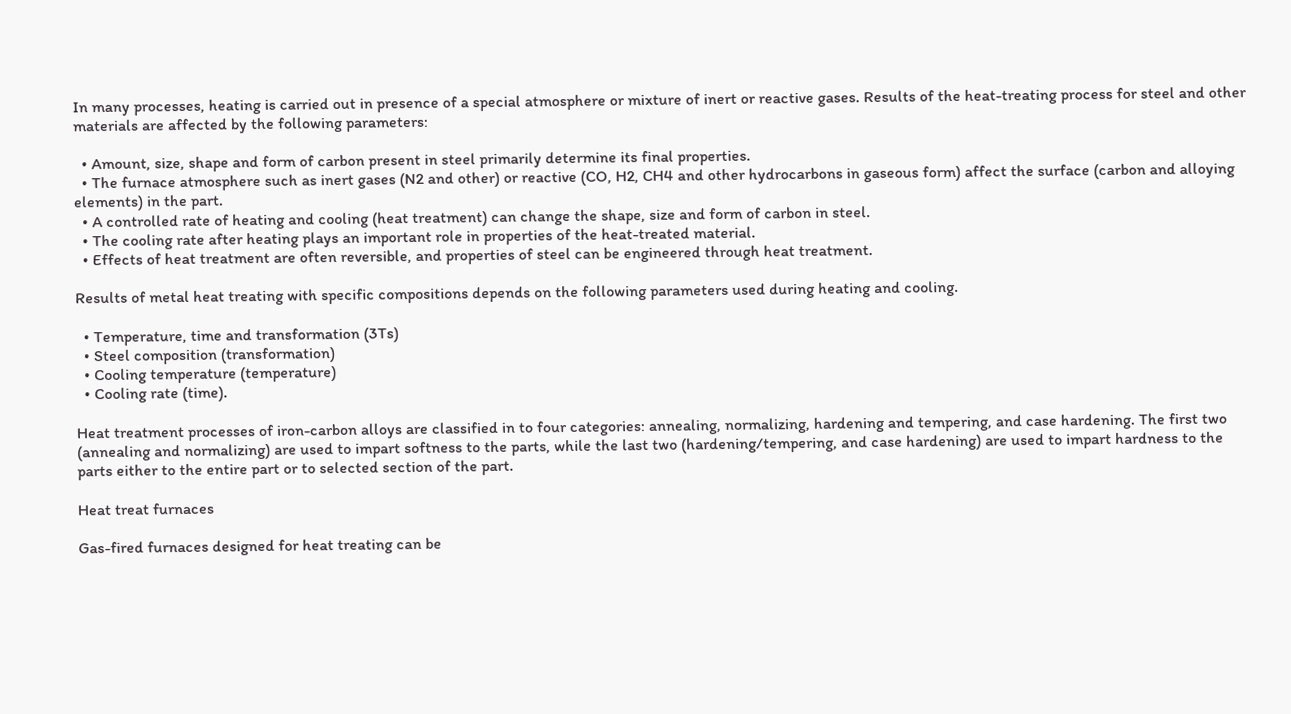In many processes, heating is carried out in presence of a special atmosphere or mixture of inert or reactive gases. Results of the heat-treating process for steel and other materials are affected by the following parameters:

  • Amount, size, shape and form of carbon present in steel primarily determine its final properties.
  • The furnace atmosphere such as inert gases (N2 and other) or reactive (CO, H2, CH4 and other hydrocarbons in gaseous form) affect the surface (carbon and alloying elements) in the part.
  • A controlled rate of heating and cooling (heat treatment) can change the shape, size and form of carbon in steel.
  • The cooling rate after heating plays an important role in properties of the heat-treated material.
  • Effects of heat treatment are often reversible, and properties of steel can be engineered through heat treatment.

Results of metal heat treating with specific compositions depends on the following parameters used during heating and cooling.

  • Temperature, time and transformation (3Ts)
  • Steel composition (transformation)
  • Cooling temperature (temperature)
  • Cooling rate (time).

Heat treatment processes of iron-carbon alloys are classified in to four categories: annealing, normalizing, hardening and tempering, and case hardening. The first two (annealing and normalizing) are used to impart softness to the parts, while the last two (hardening/tempering, and case hardening) are used to impart hardness to the parts either to the entire part or to selected section of the part.

Heat treat furnaces

Gas-fired furnaces designed for heat treating can be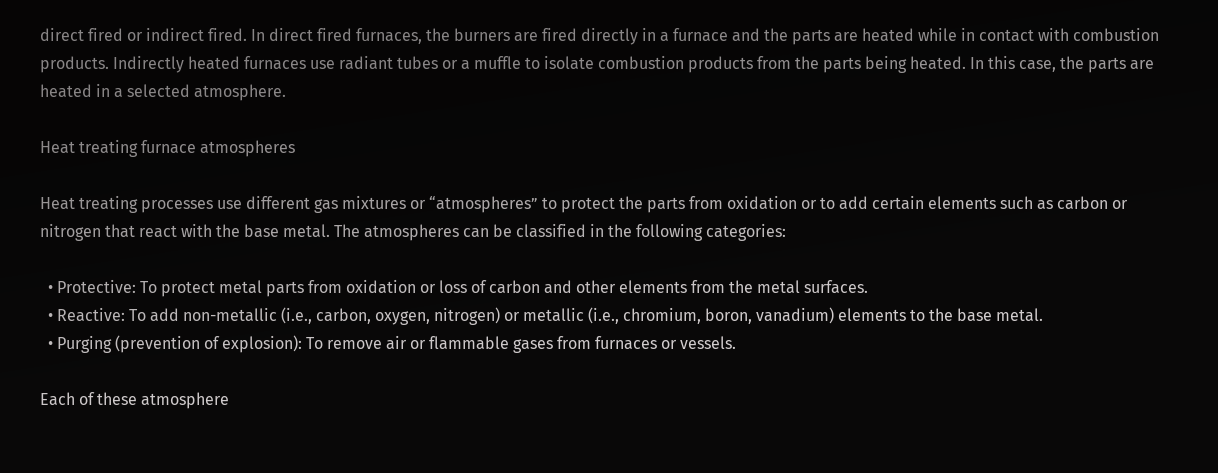direct fired or indirect fired. In direct fired furnaces, the burners are fired directly in a furnace and the parts are heated while in contact with combustion products. Indirectly heated furnaces use radiant tubes or a muffle to isolate combustion products from the parts being heated. In this case, the parts are heated in a selected atmosphere.

Heat treating furnace atmospheres

Heat treating processes use different gas mixtures or “atmospheres” to protect the parts from oxidation or to add certain elements such as carbon or nitrogen that react with the base metal. The atmospheres can be classified in the following categories:

  • Protective: To protect metal parts from oxidation or loss of carbon and other elements from the metal surfaces.
  • Reactive: To add non-metallic (i.e., carbon, oxygen, nitrogen) or metallic (i.e., chromium, boron, vanadium) elements to the base metal.
  • Purging (prevention of explosion): To remove air or flammable gases from furnaces or vessels.

Each of these atmosphere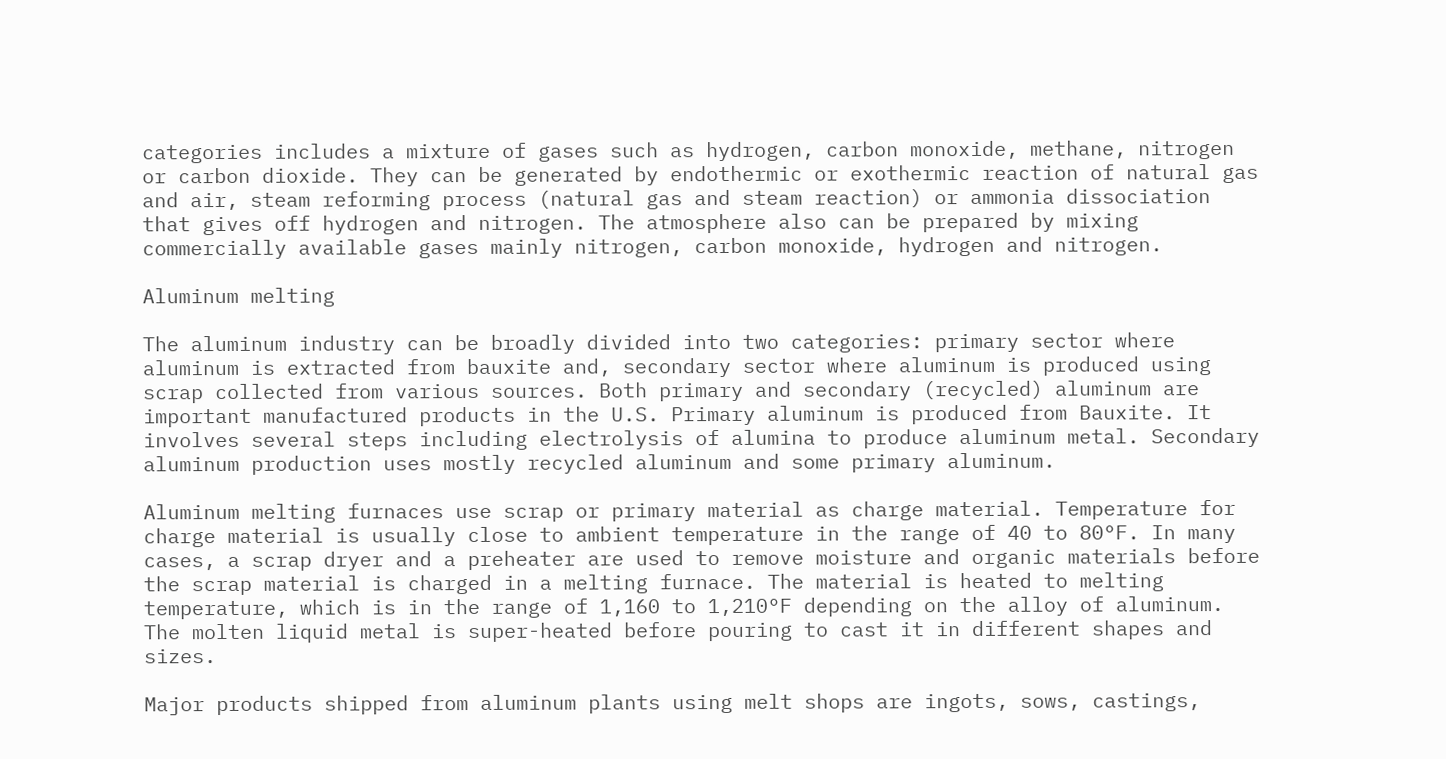categories includes a mixture of gases such as hydrogen, carbon monoxide, methane, nitrogen or carbon dioxide. They can be generated by endothermic or exothermic reaction of natural gas and air, steam reforming process (natural gas and steam reaction) or ammonia dissociation that gives off hydrogen and nitrogen. The atmosphere also can be prepared by mixing commercially available gases mainly nitrogen, carbon monoxide, hydrogen and nitrogen.

Aluminum melting

The aluminum industry can be broadly divided into two categories: primary sector where aluminum is extracted from bauxite and, secondary sector where aluminum is produced using scrap collected from various sources. Both primary and secondary (recycled) aluminum are important manufactured products in the U.S. Primary aluminum is produced from Bauxite. It involves several steps including electrolysis of alumina to produce aluminum metal. Secondary aluminum production uses mostly recycled aluminum and some primary aluminum.

Aluminum melting furnaces use scrap or primary material as charge material. Temperature for charge material is usually close to ambient temperature in the range of 40 to 80°F. In many cases, a scrap dryer and a preheater are used to remove moisture and organic materials before the scrap material is charged in a melting furnace. The material is heated to melting temperature, which is in the range of 1,160 to 1,210°F depending on the alloy of aluminum. The molten liquid metal is super-heated before pouring to cast it in different shapes and sizes.

Major products shipped from aluminum plants using melt shops are ingots, sows, castings,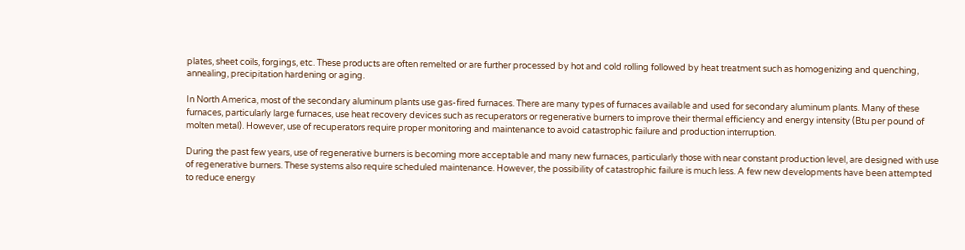plates, sheet coils, forgings, etc. These products are often remelted or are further processed by hot and cold rolling followed by heat treatment such as homogenizing and quenching, annealing, precipitation hardening or aging.

In North America, most of the secondary aluminum plants use gas-fired furnaces. There are many types of furnaces available and used for secondary aluminum plants. Many of these furnaces, particularly large furnaces, use heat recovery devices such as recuperators or regenerative burners to improve their thermal efficiency and energy intensity (Btu per pound of molten metal). However, use of recuperators require proper monitoring and maintenance to avoid catastrophic failure and production interruption.

During the past few years, use of regenerative burners is becoming more acceptable and many new furnaces, particularly those with near constant production level, are designed with use of regenerative burners. These systems also require scheduled maintenance. However, the possibility of catastrophic failure is much less. A few new developments have been attempted to reduce energy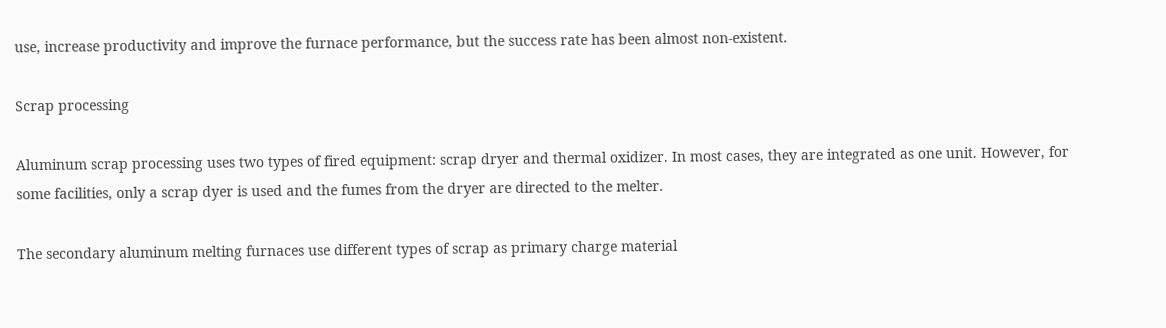use, increase productivity and improve the furnace performance, but the success rate has been almost non-existent.

Scrap processing

Aluminum scrap processing uses two types of fired equipment: scrap dryer and thermal oxidizer. In most cases, they are integrated as one unit. However, for some facilities, only a scrap dyer is used and the fumes from the dryer are directed to the melter.

The secondary aluminum melting furnaces use different types of scrap as primary charge material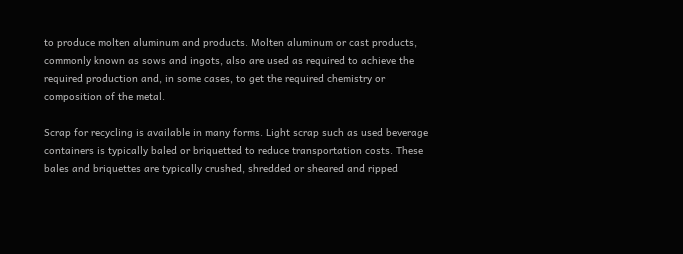to produce molten aluminum and products. Molten aluminum or cast products, commonly known as sows and ingots, also are used as required to achieve the required production and, in some cases, to get the required chemistry or composition of the metal.

Scrap for recycling is available in many forms. Light scrap such as used beverage containers is typically baled or briquetted to reduce transportation costs. These bales and briquettes are typically crushed, shredded or sheared and ripped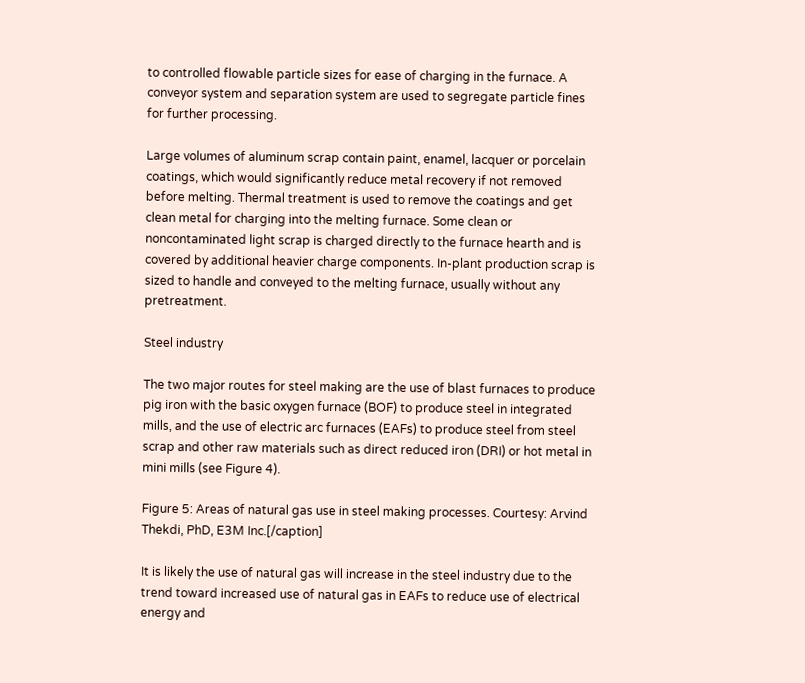to controlled flowable particle sizes for ease of charging in the furnace. A conveyor system and separation system are used to segregate particle fines for further processing.

Large volumes of aluminum scrap contain paint, enamel, lacquer or porcelain coatings, which would significantly reduce metal recovery if not removed before melting. Thermal treatment is used to remove the coatings and get clean metal for charging into the melting furnace. Some clean or noncontaminated light scrap is charged directly to the furnace hearth and is covered by additional heavier charge components. In-plant production scrap is sized to handle and conveyed to the melting furnace, usually without any pretreatment.

Steel industry

The two major routes for steel making are the use of blast furnaces to produce pig iron with the basic oxygen furnace (BOF) to produce steel in integrated mills, and the use of electric arc furnaces (EAFs) to produce steel from steel scrap and other raw materials such as direct reduced iron (DRI) or hot metal in mini mills (see Figure 4).

Figure 5: Areas of natural gas use in steel making processes. Courtesy: Arvind Thekdi, PhD, E3M Inc.[/caption]

It is likely the use of natural gas will increase in the steel industry due to the trend toward increased use of natural gas in EAFs to reduce use of electrical energy and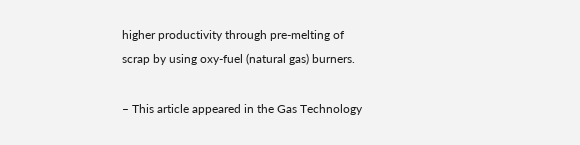higher productivity through pre-melting of scrap by using oxy-fuel (natural gas) burners.

– This article appeared in the Gas Technology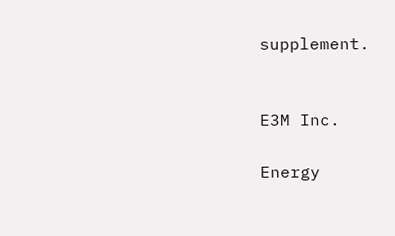supplement.


E3M Inc.

Energy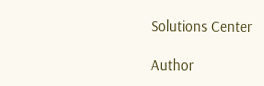Solutions Center

Author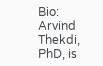Bio: Arvind Thekdi, PhD, is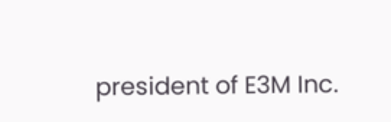president of E3M Inc.